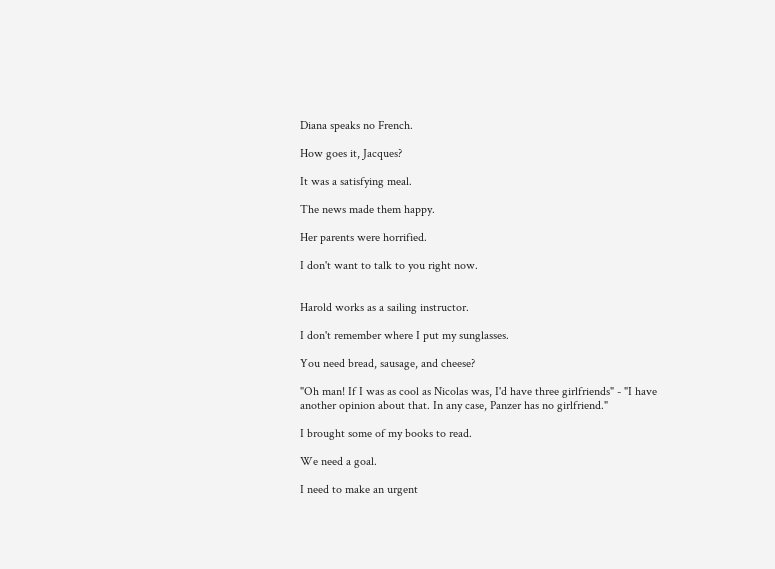Diana speaks no French.

How goes it, Jacques?

It was a satisfying meal.

The news made them happy.

Her parents were horrified.

I don't want to talk to you right now.


Harold works as a sailing instructor.

I don't remember where I put my sunglasses.

You need bread, sausage, and cheese?

"Oh man! If I was as cool as Nicolas was, I'd have three girlfriends" - "I have another opinion about that. In any case, Panzer has no girlfriend."

I brought some of my books to read.

We need a goal.

I need to make an urgent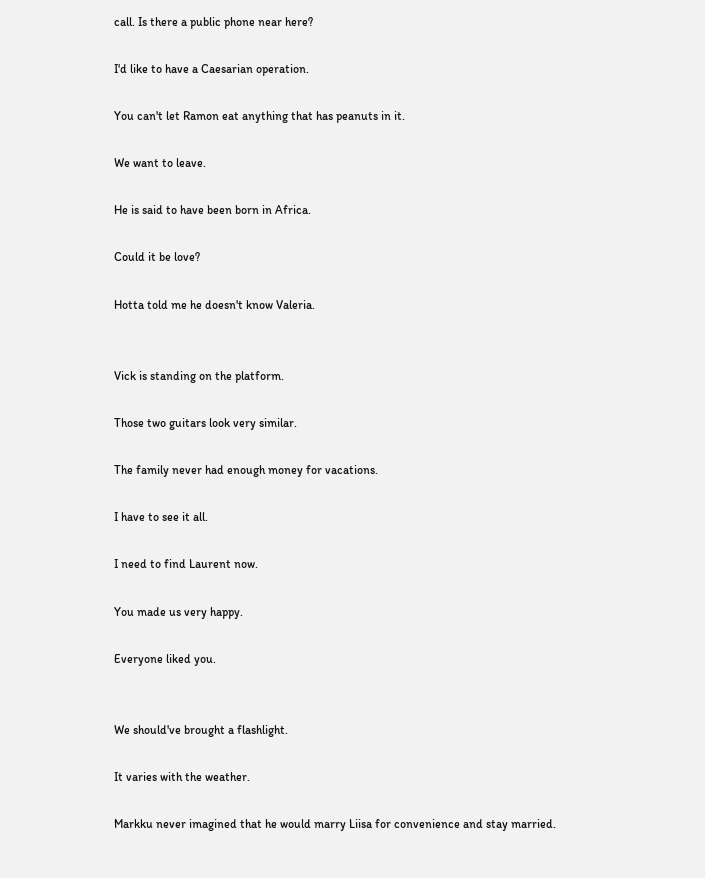call. Is there a public phone near here?

I'd like to have a Caesarian operation.

You can't let Ramon eat anything that has peanuts in it.

We want to leave.

He is said to have been born in Africa.

Could it be love?

Hotta told me he doesn't know Valeria.


Vick is standing on the platform.

Those two guitars look very similar.

The family never had enough money for vacations.

I have to see it all.

I need to find Laurent now.

You made us very happy.

Everyone liked you.


We should've brought a flashlight.

It varies with the weather.

Markku never imagined that he would marry Liisa for convenience and stay married.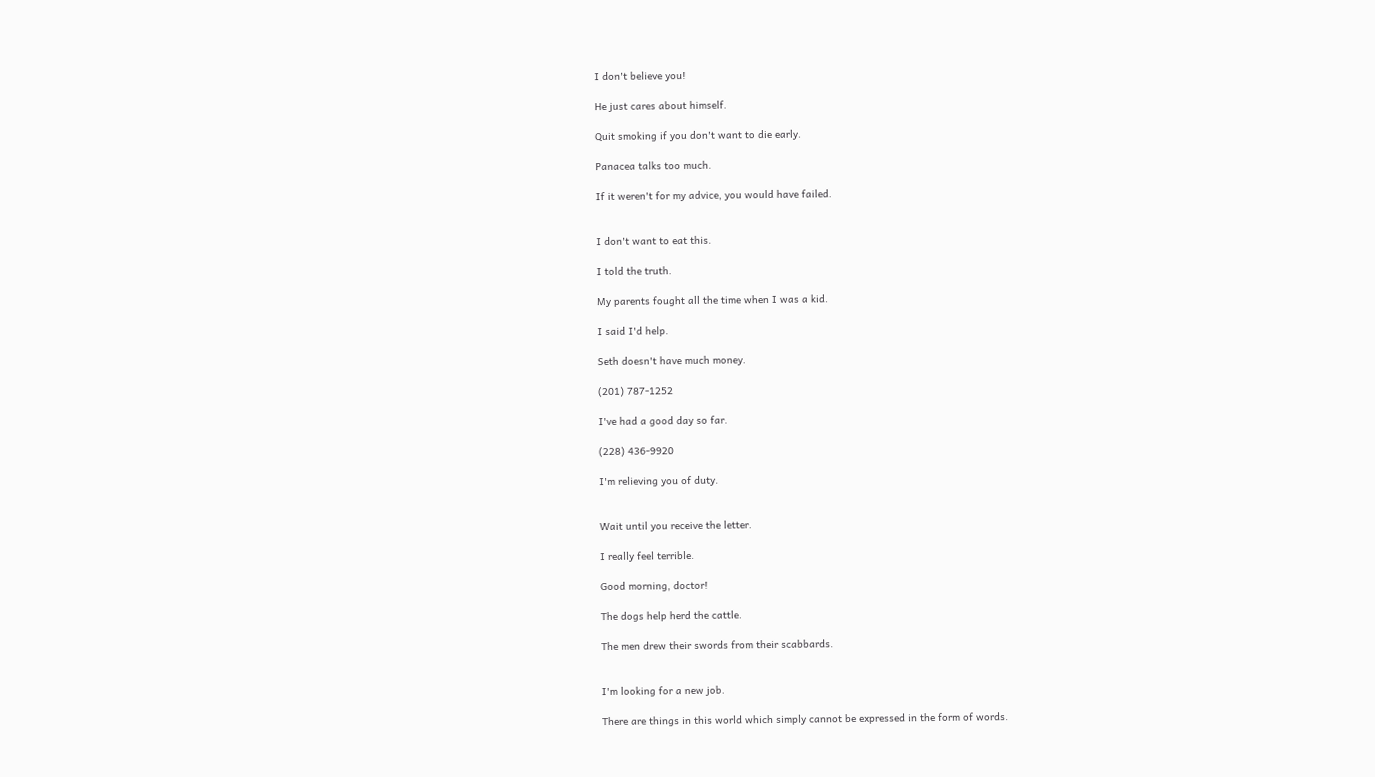I don't believe you!

He just cares about himself.

Quit smoking if you don't want to die early.

Panacea talks too much.

If it weren't for my advice, you would have failed.


I don't want to eat this.

I told the truth.

My parents fought all the time when I was a kid.

I said I'd help.

Seth doesn't have much money.

(201) 787-1252

I've had a good day so far.

(228) 436-9920

I'm relieving you of duty.


Wait until you receive the letter.

I really feel terrible.

Good morning, doctor!

The dogs help herd the cattle.

The men drew their swords from their scabbards.


I'm looking for a new job.

There are things in this world which simply cannot be expressed in the form of words.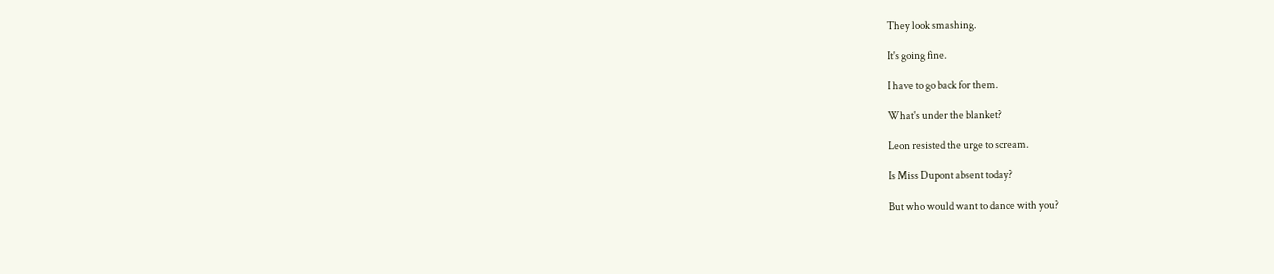They look smashing.

It's going fine.

I have to go back for them.

What's under the blanket?

Leon resisted the urge to scream.

Is Miss Dupont absent today?

But who would want to dance with you?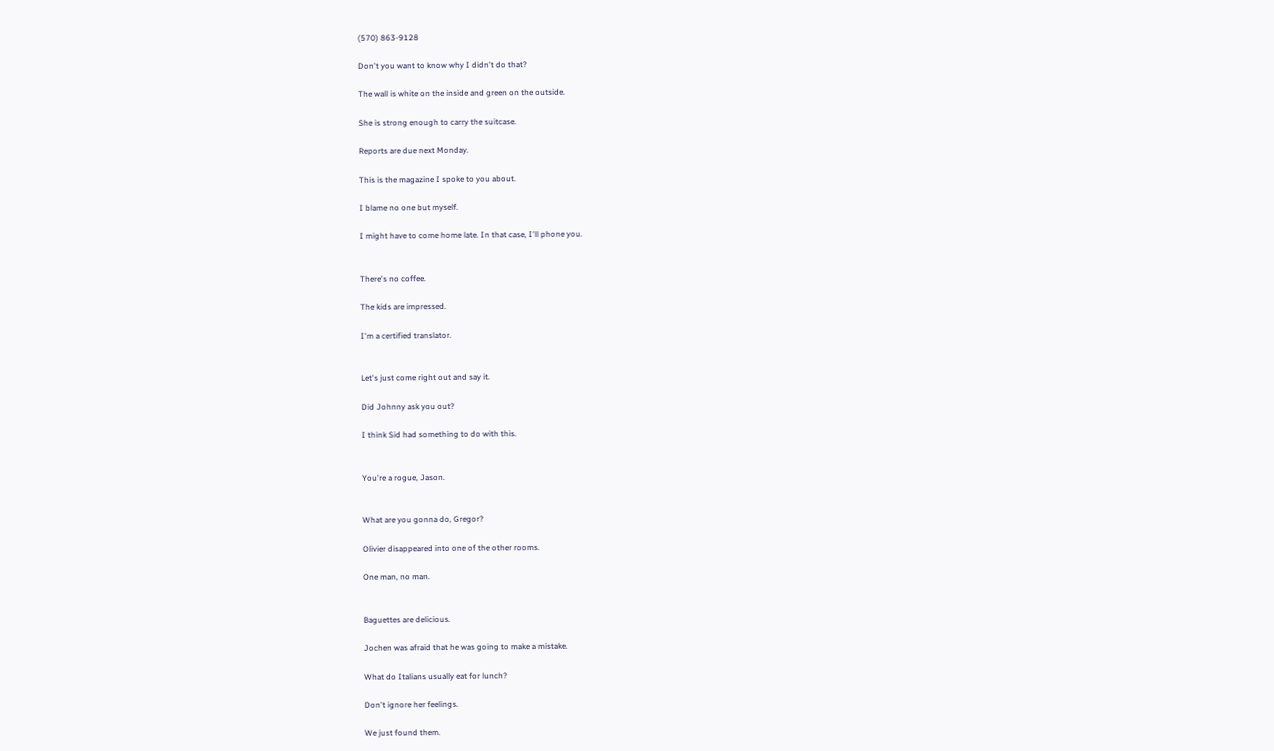(570) 863-9128

Don't you want to know why I didn't do that?

The wall is white on the inside and green on the outside.

She is strong enough to carry the suitcase.

Reports are due next Monday.

This is the magazine I spoke to you about.

I blame no one but myself.

I might have to come home late. In that case, I'll phone you.


There's no coffee.

The kids are impressed.

I'm a certified translator.


Let's just come right out and say it.

Did Johnny ask you out?

I think Sid had something to do with this.


You're a rogue, Jason.


What are you gonna do, Gregor?

Olivier disappeared into one of the other rooms.

One man, no man.


Baguettes are delicious.

Jochen was afraid that he was going to make a mistake.

What do Italians usually eat for lunch?

Don't ignore her feelings.

We just found them.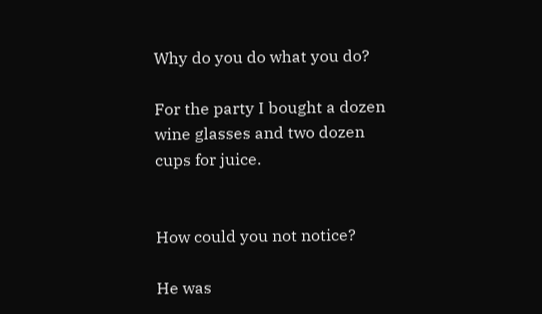Why do you do what you do?

For the party I bought a dozen wine glasses and two dozen cups for juice.


How could you not notice?

He was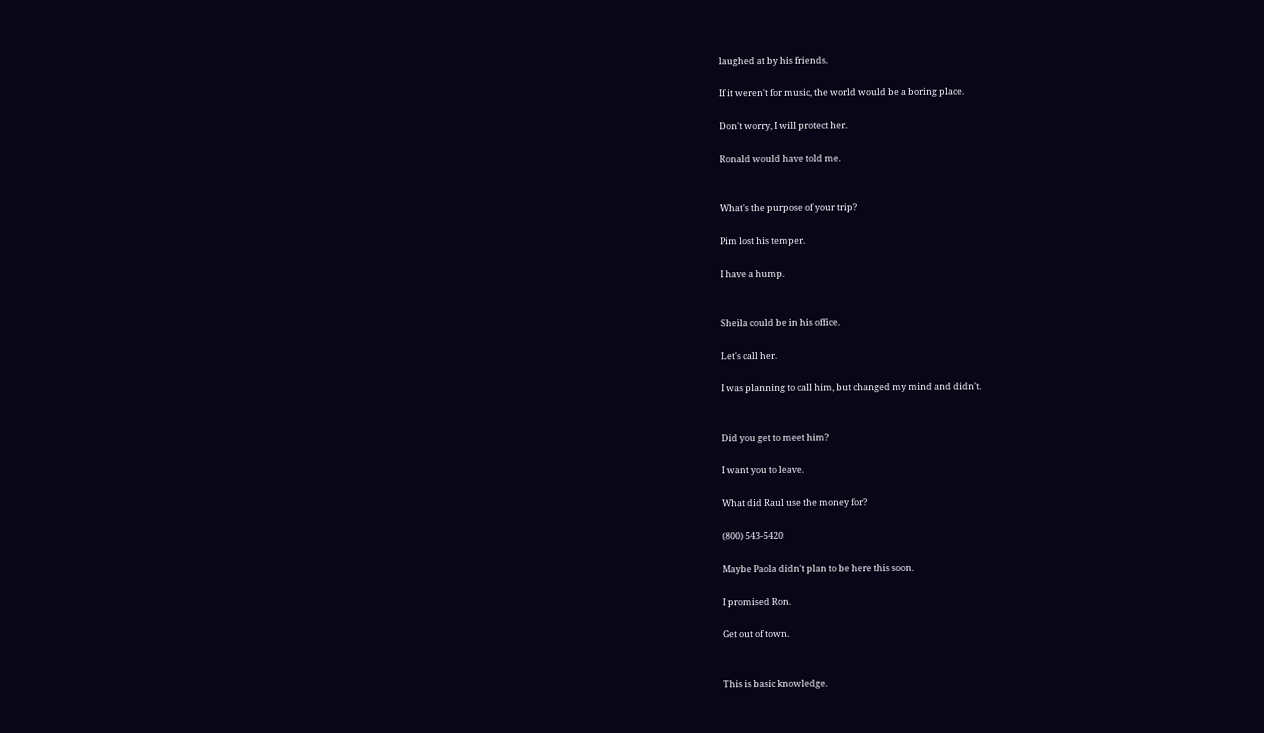laughed at by his friends.

If it weren't for music, the world would be a boring place.

Don't worry, I will protect her.

Ronald would have told me.


What's the purpose of your trip?

Pim lost his temper.

I have a hump.


Sheila could be in his office.

Let's call her.

I was planning to call him, but changed my mind and didn't.


Did you get to meet him?

I want you to leave.

What did Raul use the money for?

(800) 543-5420

Maybe Paola didn't plan to be here this soon.

I promised Ron.

Get out of town.


This is basic knowledge.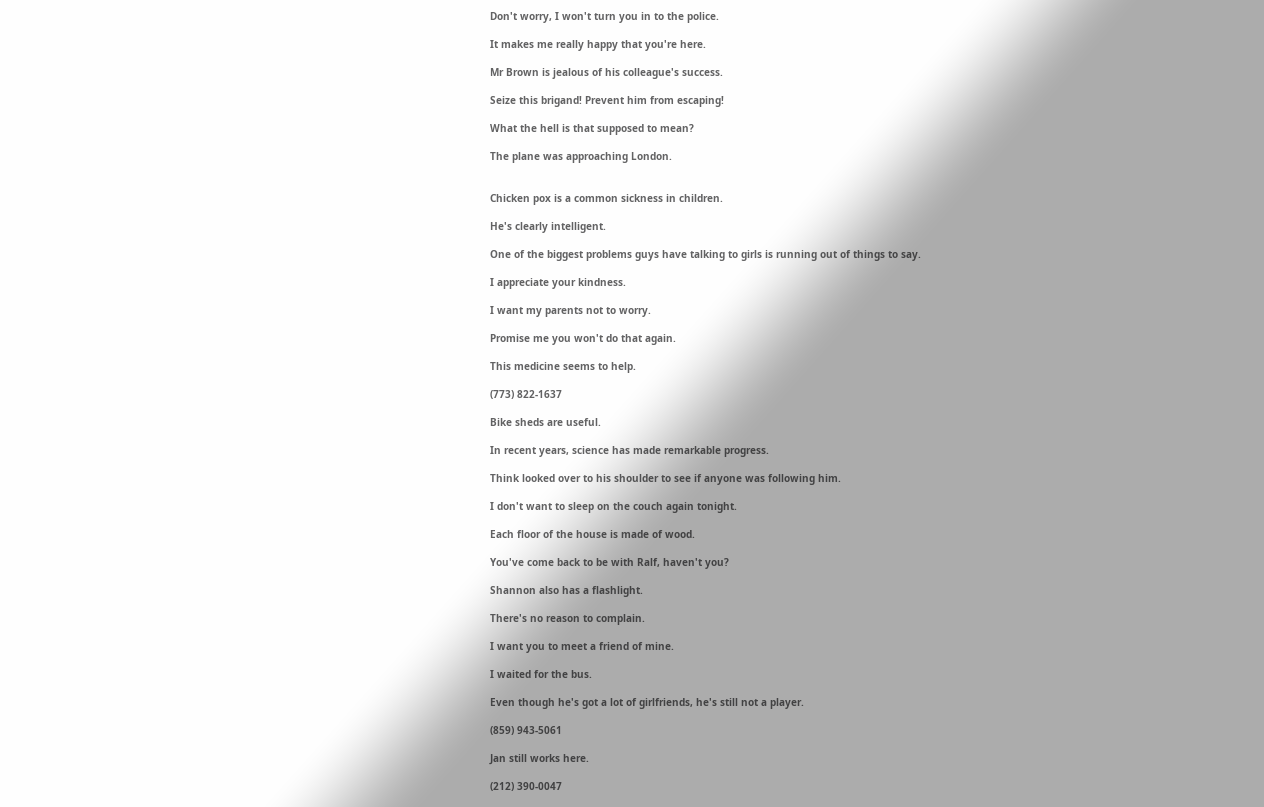Don't worry, I won't turn you in to the police.

It makes me really happy that you're here.

Mr Brown is jealous of his colleague's success.

Seize this brigand! Prevent him from escaping!

What the hell is that supposed to mean?

The plane was approaching London.


Chicken pox is a common sickness in children.

He's clearly intelligent.

One of the biggest problems guys have talking to girls is running out of things to say.

I appreciate your kindness.

I want my parents not to worry.

Promise me you won't do that again.

This medicine seems to help.

(773) 822-1637

Bike sheds are useful.

In recent years, science has made remarkable progress.

Think looked over to his shoulder to see if anyone was following him.

I don't want to sleep on the couch again tonight.

Each floor of the house is made of wood.

You've come back to be with Ralf, haven't you?

Shannon also has a flashlight.

There's no reason to complain.

I want you to meet a friend of mine.

I waited for the bus.

Even though he's got a lot of girlfriends, he's still not a player.

(859) 943-5061

Jan still works here.

(212) 390-0047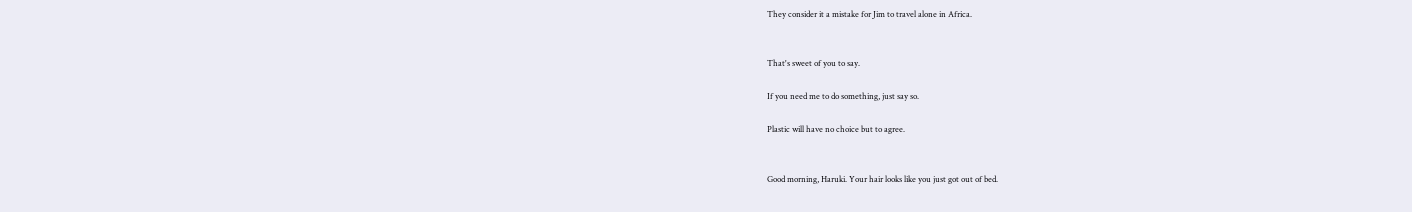They consider it a mistake for Jim to travel alone in Africa.


That's sweet of you to say.

If you need me to do something, just say so.

Plastic will have no choice but to agree.


Good morning, Haruki. Your hair looks like you just got out of bed.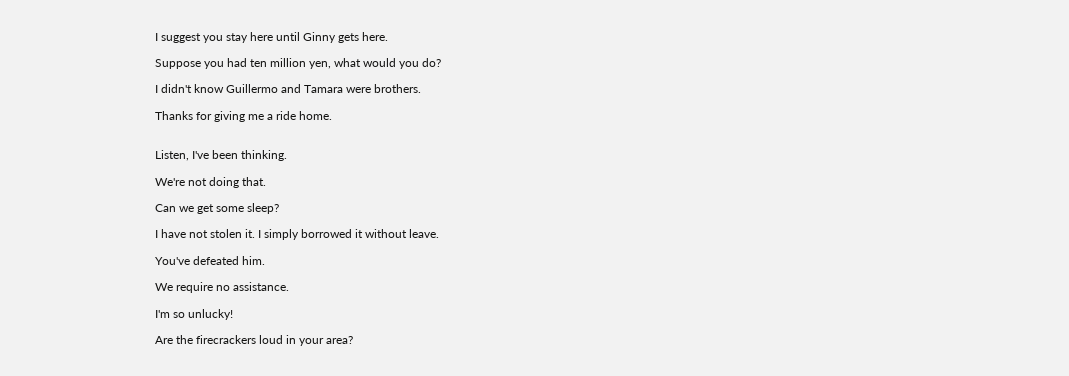I suggest you stay here until Ginny gets here.

Suppose you had ten million yen, what would you do?

I didn't know Guillermo and Tamara were brothers.

Thanks for giving me a ride home.


Listen, I've been thinking.

We're not doing that.

Can we get some sleep?

I have not stolen it. I simply borrowed it without leave.

You've defeated him.

We require no assistance.

I'm so unlucky!

Are the firecrackers loud in your area?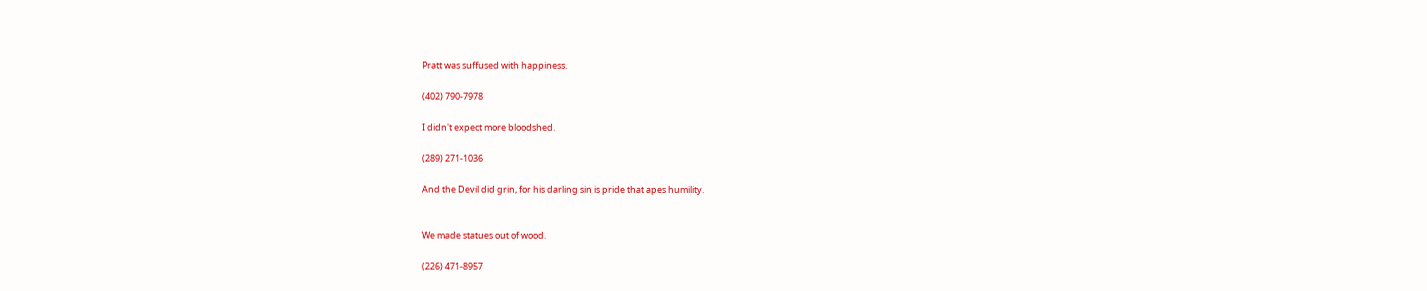Pratt was suffused with happiness.

(402) 790-7978

I didn't expect more bloodshed.

(289) 271-1036

And the Devil did grin, for his darling sin is pride that apes humility.


We made statues out of wood.

(226) 471-8957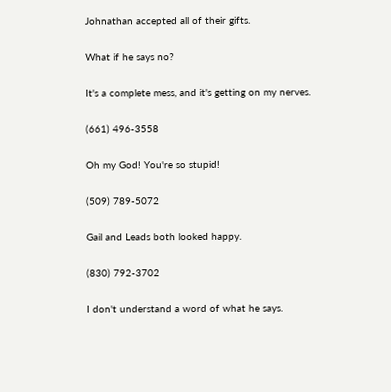Johnathan accepted all of their gifts.

What if he says no?

It's a complete mess, and it's getting on my nerves.

(661) 496-3558

Oh my God! You're so stupid!

(509) 789-5072

Gail and Leads both looked happy.

(830) 792-3702

I don't understand a word of what he says.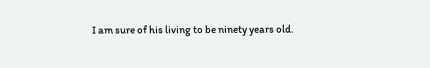I am sure of his living to be ninety years old.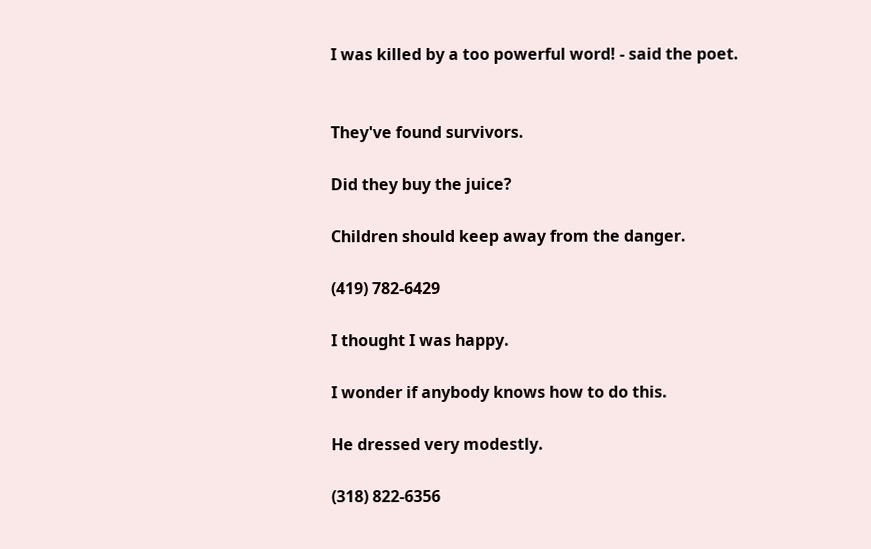I was killed by a too powerful word! - said the poet.


They've found survivors.

Did they buy the juice?

Children should keep away from the danger.

(419) 782-6429

I thought I was happy.

I wonder if anybody knows how to do this.

He dressed very modestly.

(318) 822-6356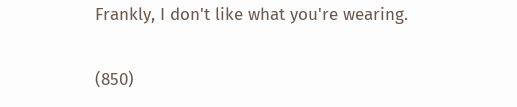Frankly, I don't like what you're wearing.

(850)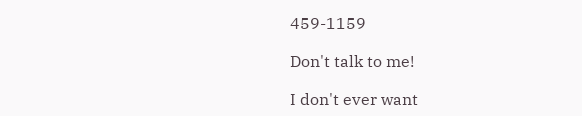459-1159

Don't talk to me!

I don't ever want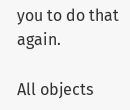you to do that again.

All objects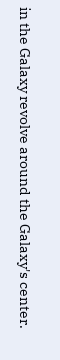in the Galaxy revolve around the Galaxy's center.